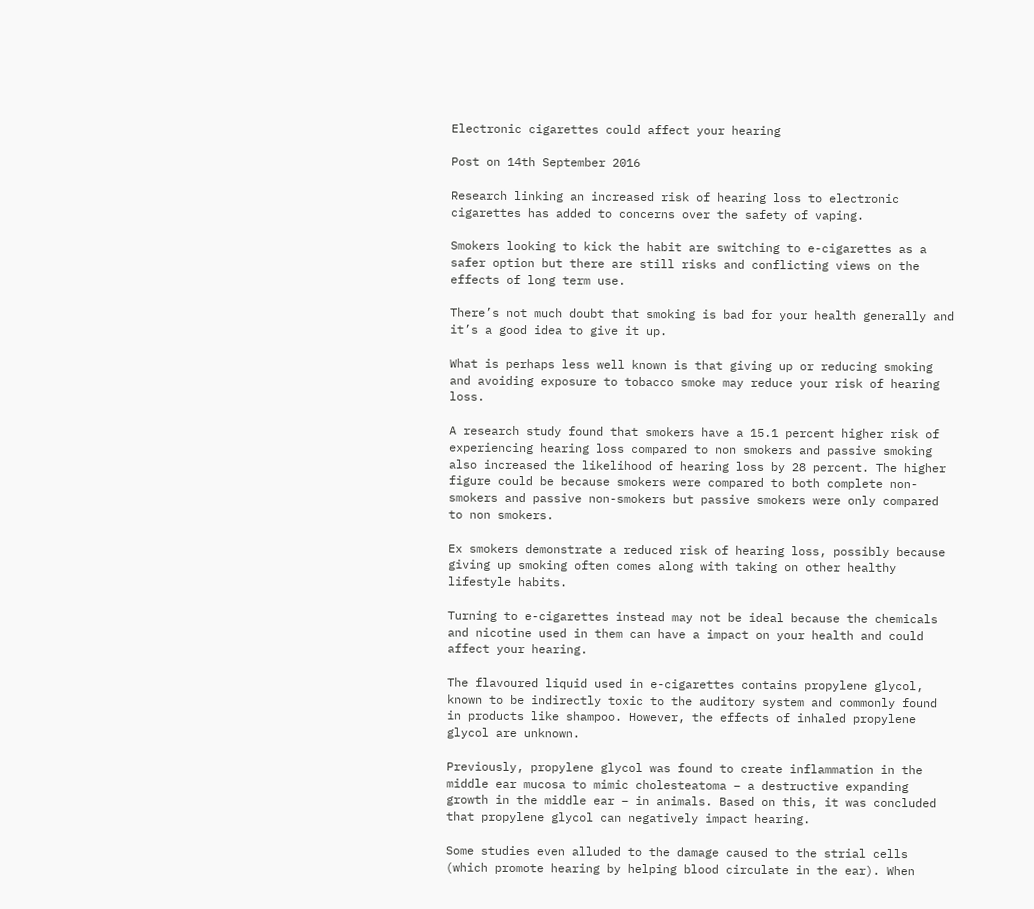Electronic cigarettes could affect your hearing

Post on 14th September 2016

Research linking an increased risk of hearing loss to electronic cigarettes has added to concerns over the safety of vaping.

Smokers looking to kick the habit are switching to e-cigarettes as a safer option but there are still risks and conflicting views on the effects of long term use.

There’s not much doubt that smoking is bad for your health generally and it’s a good idea to give it up.

What is perhaps less well known is that giving up or reducing smoking and avoiding exposure to tobacco smoke may reduce your risk of hearing loss.

A research study found that smokers have a 15.1 percent higher risk of experiencing hearing loss compared to non smokers and passive smoking also increased the likelihood of hearing loss by 28 percent. The higher figure could be because smokers were compared to both complete non-smokers and passive non-smokers but passive smokers were only compared to non smokers.

Ex smokers demonstrate a reduced risk of hearing loss, possibly because giving up smoking often comes along with taking on other healthy lifestyle habits.

Turning to e-cigarettes instead may not be ideal because the chemicals and nicotine used in them can have a impact on your health and could affect your hearing.

The flavoured liquid used in e-cigarettes contains propylene glycol, known to be indirectly toxic to the auditory system and commonly found in products like shampoo. However, the effects of inhaled propylene glycol are unknown.

Previously, propylene glycol was found to create inflammation in the middle ear mucosa to mimic cholesteatoma – a destructive expanding growth in the middle ear – in animals. Based on this, it was concluded that propylene glycol can negatively impact hearing.

Some studies even alluded to the damage caused to the strial cells (which promote hearing by helping blood circulate in the ear). When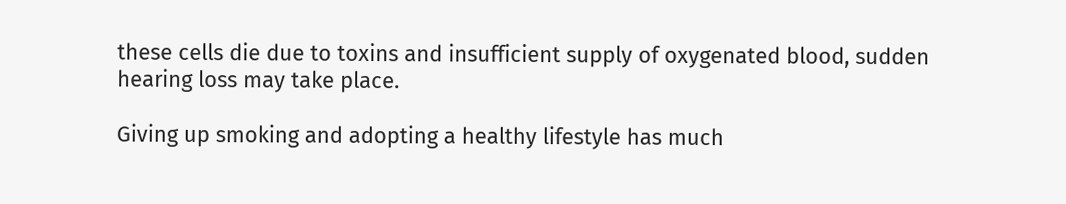these cells die due to toxins and insufficient supply of oxygenated blood, sudden hearing loss may take place.

Giving up smoking and adopting a healthy lifestyle has much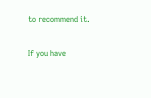to recommend it.

If you have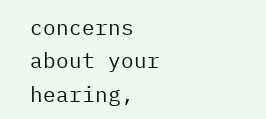concerns about your hearing,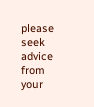please seek advice from your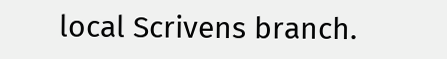local Scrivens branch.